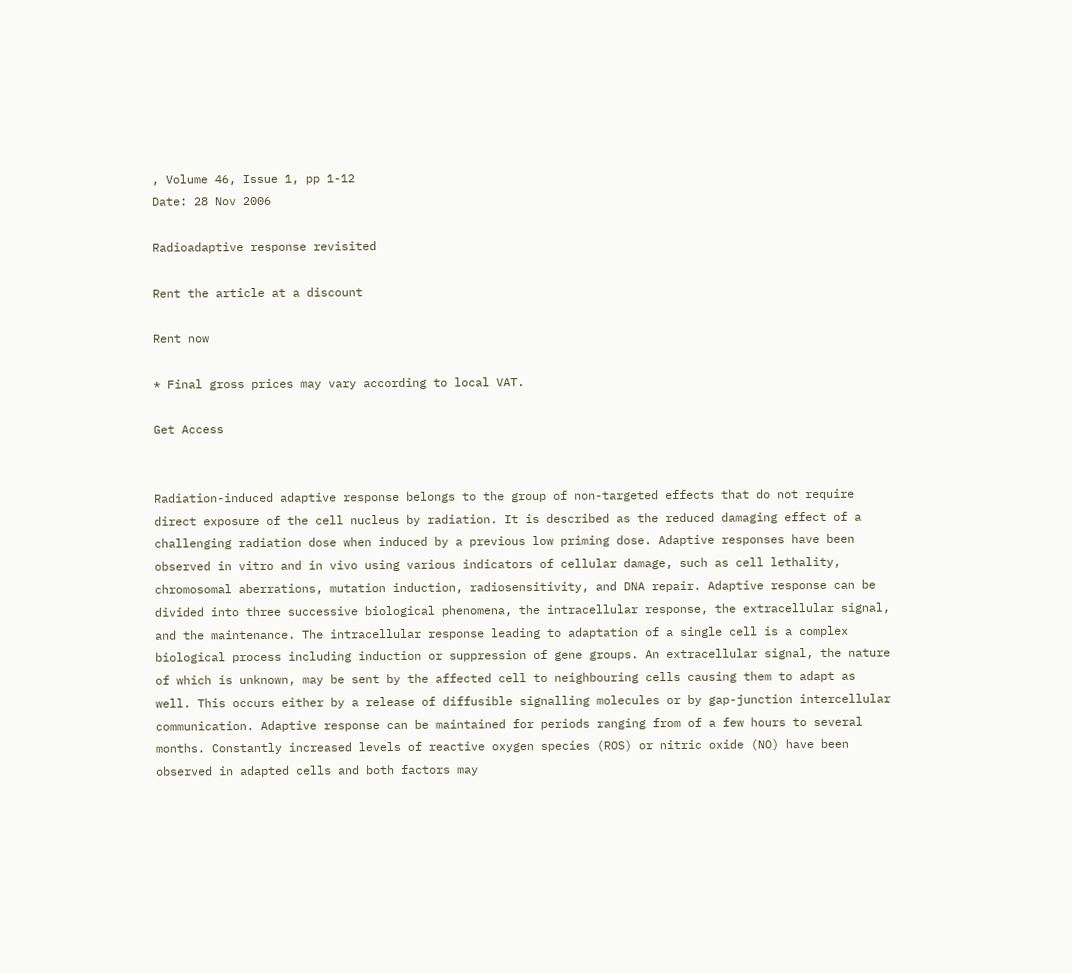, Volume 46, Issue 1, pp 1-12
Date: 28 Nov 2006

Radioadaptive response revisited

Rent the article at a discount

Rent now

* Final gross prices may vary according to local VAT.

Get Access


Radiation-induced adaptive response belongs to the group of non-targeted effects that do not require direct exposure of the cell nucleus by radiation. It is described as the reduced damaging effect of a challenging radiation dose when induced by a previous low priming dose. Adaptive responses have been observed in vitro and in vivo using various indicators of cellular damage, such as cell lethality, chromosomal aberrations, mutation induction, radiosensitivity, and DNA repair. Adaptive response can be divided into three successive biological phenomena, the intracellular response, the extracellular signal, and the maintenance. The intracellular response leading to adaptation of a single cell is a complex biological process including induction or suppression of gene groups. An extracellular signal, the nature of which is unknown, may be sent by the affected cell to neighbouring cells causing them to adapt as well. This occurs either by a release of diffusible signalling molecules or by gap-junction intercellular communication. Adaptive response can be maintained for periods ranging from of a few hours to several months. Constantly increased levels of reactive oxygen species (ROS) or nitric oxide (NO) have been observed in adapted cells and both factors may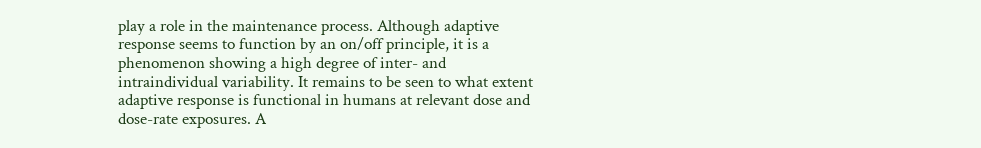play a role in the maintenance process. Although adaptive response seems to function by an on/off principle, it is a phenomenon showing a high degree of inter- and intraindividual variability. It remains to be seen to what extent adaptive response is functional in humans at relevant dose and dose-rate exposures. A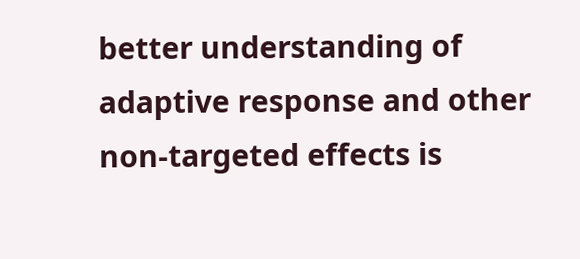better understanding of adaptive response and other non-targeted effects is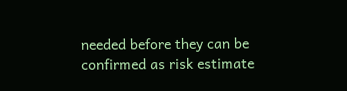needed before they can be confirmed as risk estimate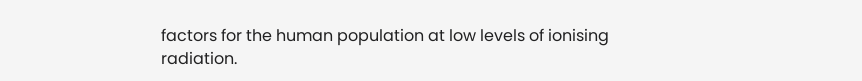factors for the human population at low levels of ionising radiation.